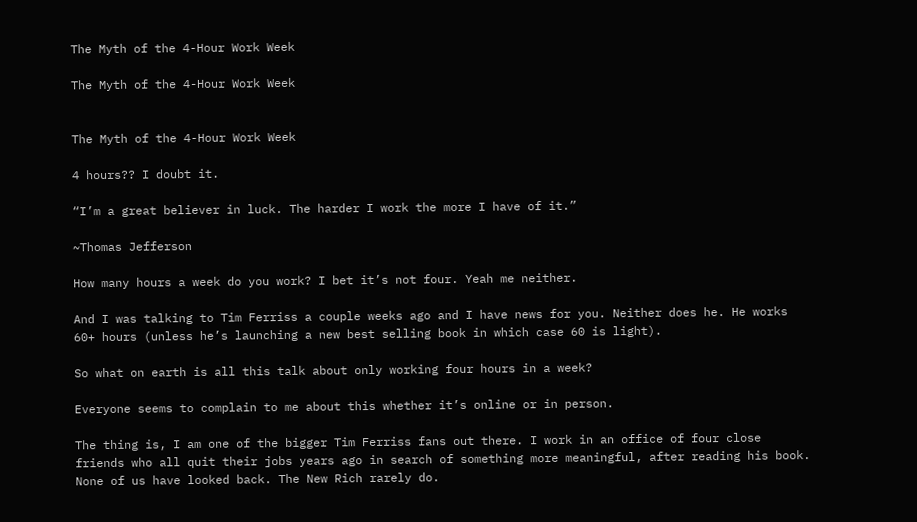The Myth of the 4-Hour Work Week

The Myth of the 4-Hour Work Week


The Myth of the 4-Hour Work Week

4 hours?? I doubt it.

“I’m a great believer in luck. The harder I work the more I have of it.”

~Thomas Jefferson

How many hours a week do you work? I bet it’s not four. Yeah me neither.

And I was talking to Tim Ferriss a couple weeks ago and I have news for you. Neither does he. He works 60+ hours (unless he’s launching a new best selling book in which case 60 is light).

So what on earth is all this talk about only working four hours in a week?

Everyone seems to complain to me about this whether it’s online or in person.

The thing is, I am one of the bigger Tim Ferriss fans out there. I work in an office of four close friends who all quit their jobs years ago in search of something more meaningful, after reading his book. None of us have looked back. The New Rich rarely do.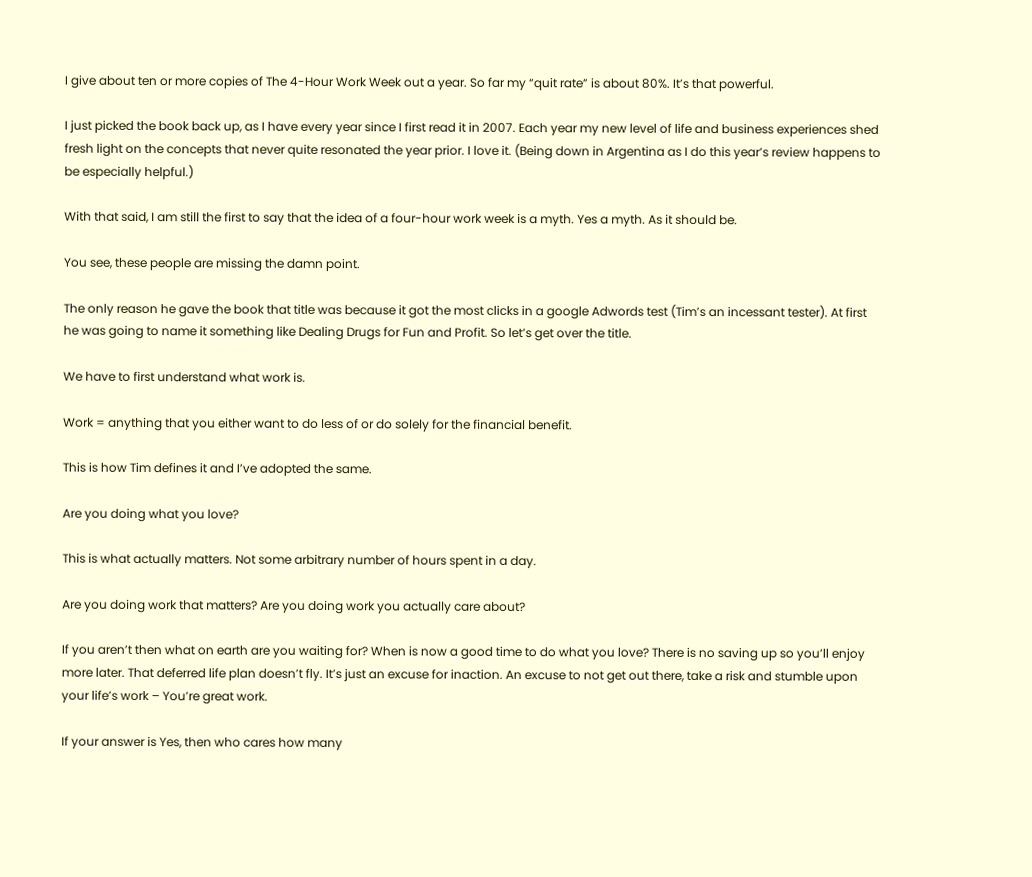I give about ten or more copies of The 4-Hour Work Week out a year. So far my “quit rate” is about 80%. It’s that powerful.

I just picked the book back up, as I have every year since I first read it in 2007. Each year my new level of life and business experiences shed fresh light on the concepts that never quite resonated the year prior. I love it. (Being down in Argentina as I do this year’s review happens to be especially helpful.)

With that said, I am still the first to say that the idea of a four-hour work week is a myth. Yes a myth. As it should be.

You see, these people are missing the damn point.

The only reason he gave the book that title was because it got the most clicks in a google Adwords test (Tim’s an incessant tester). At first he was going to name it something like Dealing Drugs for Fun and Profit. So let’s get over the title.

We have to first understand what work is.

Work = anything that you either want to do less of or do solely for the financial benefit.

This is how Tim defines it and I’ve adopted the same.

Are you doing what you love?

This is what actually matters. Not some arbitrary number of hours spent in a day.

Are you doing work that matters? Are you doing work you actually care about?

If you aren’t then what on earth are you waiting for? When is now a good time to do what you love? There is no saving up so you’ll enjoy more later. That deferred life plan doesn’t fly. It’s just an excuse for inaction. An excuse to not get out there, take a risk and stumble upon your life’s work – You’re great work.

If your answer is Yes, then who cares how many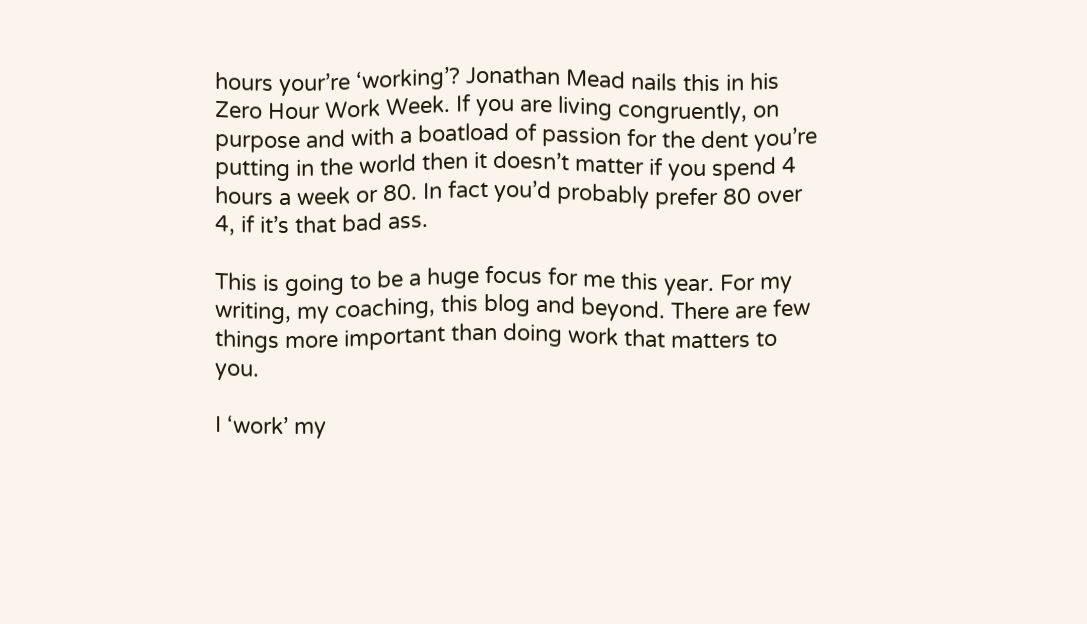hours your’re ‘working’? Jonathan Mead nails this in his Zero Hour Work Week. If you are living congruently, on purpose and with a boatload of passion for the dent you’re putting in the world then it doesn’t matter if you spend 4 hours a week or 80. In fact you’d probably prefer 80 over 4, if it’s that bad ass.

This is going to be a huge focus for me this year. For my writing, my coaching, this blog and beyond. There are few things more important than doing work that matters to you.

I ‘work’ my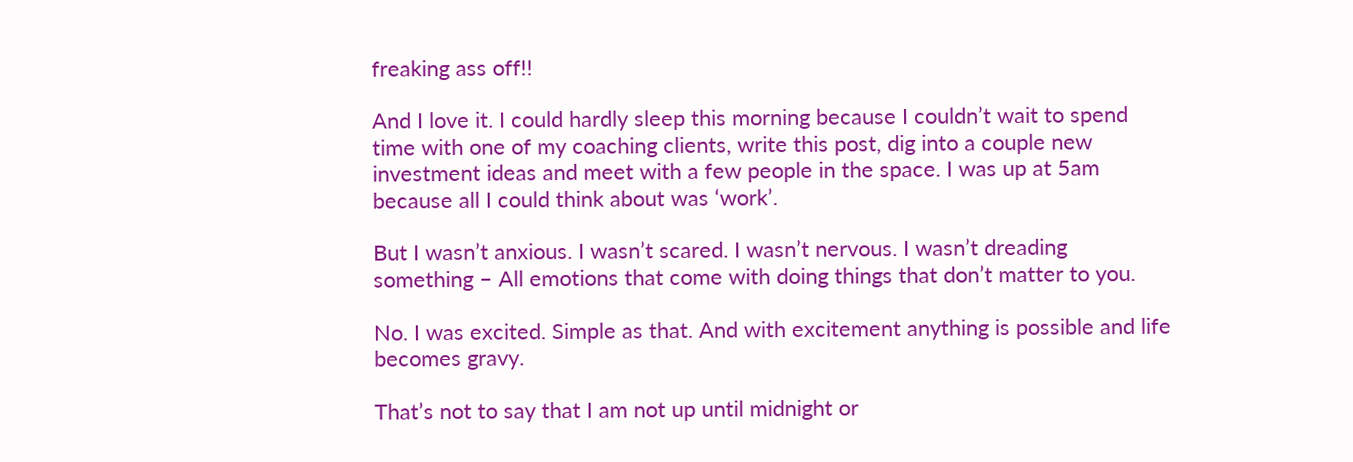freaking ass off!!

And I love it. I could hardly sleep this morning because I couldn’t wait to spend time with one of my coaching clients, write this post, dig into a couple new investment ideas and meet with a few people in the space. I was up at 5am because all I could think about was ‘work’.

But I wasn’t anxious. I wasn’t scared. I wasn’t nervous. I wasn’t dreading something – All emotions that come with doing things that don’t matter to you.

No. I was excited. Simple as that. And with excitement anything is possible and life becomes gravy.

That’s not to say that I am not up until midnight or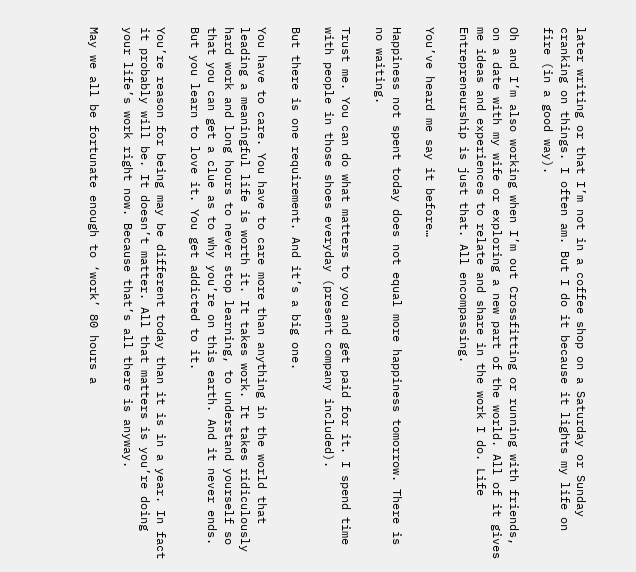later writing or that I’m not in a coffee shop on a Saturday or Sunday cranking on things. I often am. But I do it because it lights my life on fire (in a good way).

Oh and I’m also working when I’m out Crossfitting or running with friends, on a date with my wife or exploring a new part of the world. All of it gives me ideas and experiences to relate and share in the work I do. Life Entrepreneurship is just that. All encompassing.

You’ve heard me say it before…

Happiness not spent today does not equal more happiness tomorrow. There is no waiting.

Trust me. You can do what matters to you and get paid for it. I spend time with people in those shoes everyday (present company included).

But there is one requirement. And it’s a big one.

You have to care. You have to care more than anything in the world that leading a meaningful life is worth it. It takes work. It takes ridiculously hard work and long hours to never stop learning, to understand yourself so that you can get a clue as to why you’re on this earth. And it never ends. But you learn to love it. You get addicted to it.

You’re reason for being may be different today than it is in a year. In fact it probably will be. It doesn’t matter. All that matters is you’re doing your life’s work right now. Because that’s all there is anyway.

May we all be fortunate enough to ‘work’ 80 hours a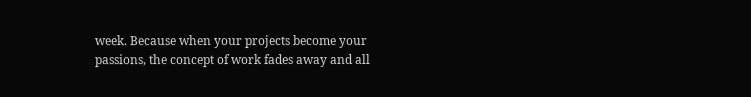week. Because when your projects become your passions, the concept of work fades away and all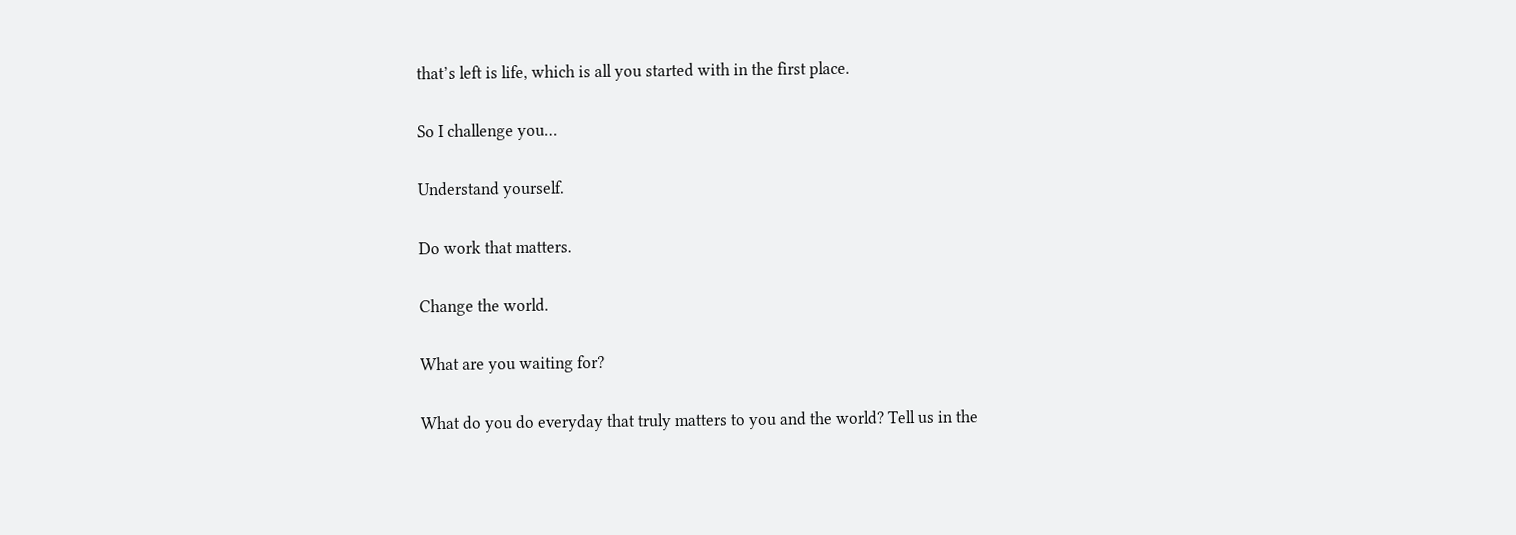that’s left is life, which is all you started with in the first place.

So I challenge you…

Understand yourself.

Do work that matters.

Change the world.

What are you waiting for?

What do you do everyday that truly matters to you and the world? Tell us in the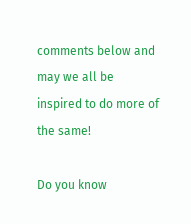comments below and may we all be inspired to do more of the same!

Do you know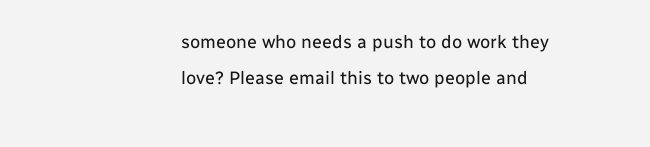someone who needs a push to do work they love? Please email this to two people and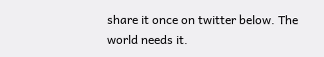share it once on twitter below. The world needs it.